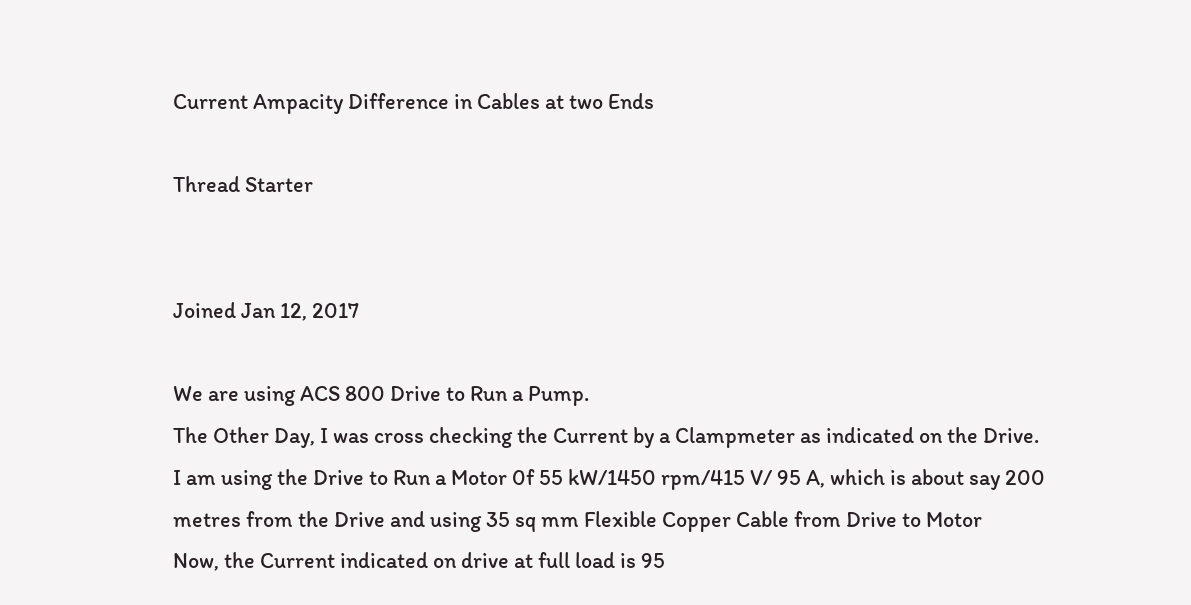Current Ampacity Difference in Cables at two Ends

Thread Starter


Joined Jan 12, 2017

We are using ACS 800 Drive to Run a Pump.
The Other Day, I was cross checking the Current by a Clampmeter as indicated on the Drive.
I am using the Drive to Run a Motor 0f 55 kW/1450 rpm/415 V/ 95 A, which is about say 200 metres from the Drive and using 35 sq mm Flexible Copper Cable from Drive to Motor
Now, the Current indicated on drive at full load is 95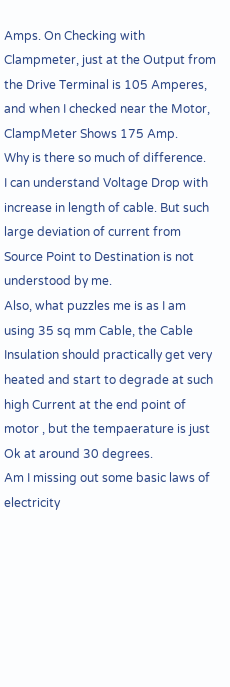Amps. On Checking with Clampmeter, just at the Output from the Drive Terminal is 105 Amperes, and when I checked near the Motor, ClampMeter Shows 175 Amp.
Why is there so much of difference.
I can understand Voltage Drop with increase in length of cable. But such large deviation of current from Source Point to Destination is not understood by me.
Also, what puzzles me is as I am using 35 sq mm Cable, the Cable Insulation should practically get very heated and start to degrade at such high Current at the end point of motor , but the tempaerature is just Ok at around 30 degrees.
Am I missing out some basic laws of electricity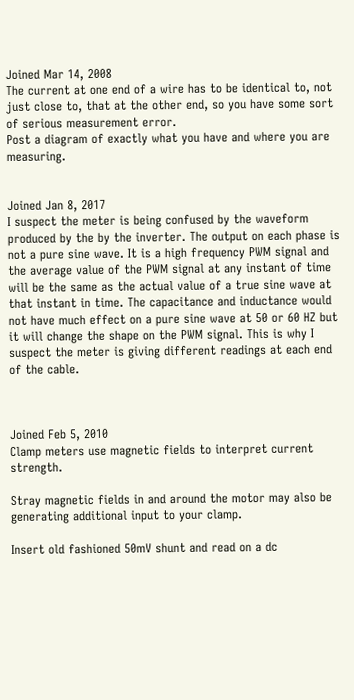Joined Mar 14, 2008
The current at one end of a wire has to be identical to, not just close to, that at the other end, so you have some sort of serious measurement error.
Post a diagram of exactly what you have and where you are measuring.


Joined Jan 8, 2017
I suspect the meter is being confused by the waveform produced by the by the inverter. The output on each phase is not a pure sine wave. It is a high frequency PWM signal and the average value of the PWM signal at any instant of time will be the same as the actual value of a true sine wave at that instant in time. The capacitance and inductance would not have much effect on a pure sine wave at 50 or 60 HZ but it will change the shape on the PWM signal. This is why I suspect the meter is giving different readings at each end of the cable.



Joined Feb 5, 2010
Clamp meters use magnetic fields to interpret current strength.

Stray magnetic fields in and around the motor may also be generating additional input to your clamp.

Insert old fashioned 50mV shunt and read on a dc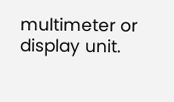multimeter or display unit.